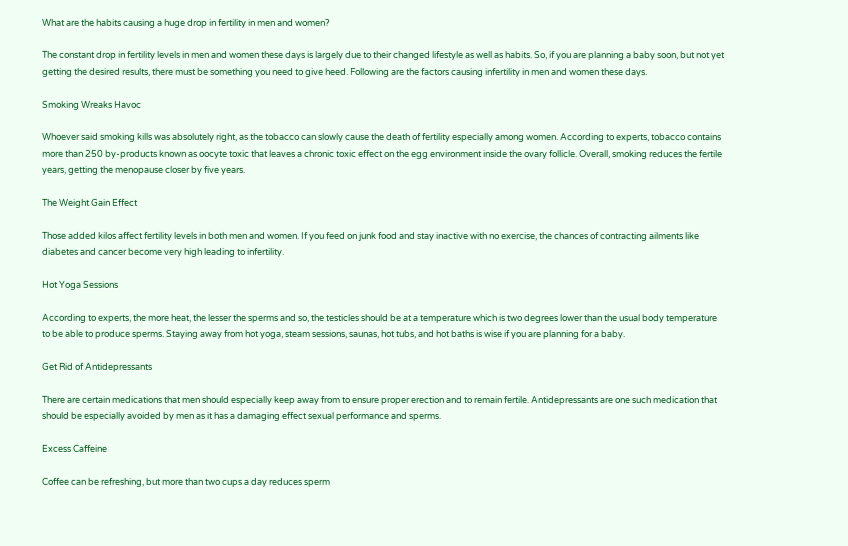What are the habits causing a huge drop in fertility in men and women?

The constant drop in fertility levels in men and women these days is largely due to their changed lifestyle as well as habits. So, if you are planning a baby soon, but not yet getting the desired results, there must be something you need to give heed. Following are the factors causing infertility in men and women these days.

Smoking Wreaks Havoc

Whoever said smoking kills was absolutely right, as the tobacco can slowly cause the death of fertility especially among women. According to experts, tobacco contains more than 250 by-products known as oocyte toxic that leaves a chronic toxic effect on the egg environment inside the ovary follicle. Overall, smoking reduces the fertile years, getting the menopause closer by five years.

The Weight Gain Effect

Those added kilos affect fertility levels in both men and women. If you feed on junk food and stay inactive with no exercise, the chances of contracting ailments like diabetes and cancer become very high leading to infertility.

Hot Yoga Sessions

According to experts, the more heat, the lesser the sperms and so, the testicles should be at a temperature which is two degrees lower than the usual body temperature to be able to produce sperms. Staying away from hot yoga, steam sessions, saunas, hot tubs, and hot baths is wise if you are planning for a baby.

Get Rid of Antidepressants

There are certain medications that men should especially keep away from to ensure proper erection and to remain fertile. Antidepressants are one such medication that should be especially avoided by men as it has a damaging effect sexual performance and sperms.

Excess Caffeine

Coffee can be refreshing, but more than two cups a day reduces sperm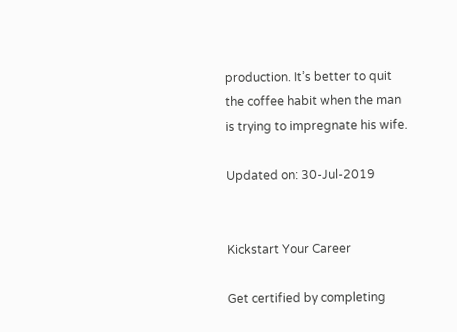production. It’s better to quit the coffee habit when the man is trying to impregnate his wife.

Updated on: 30-Jul-2019


Kickstart Your Career

Get certified by completing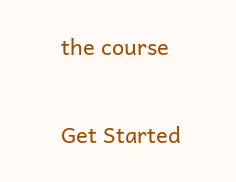the course

Get Started